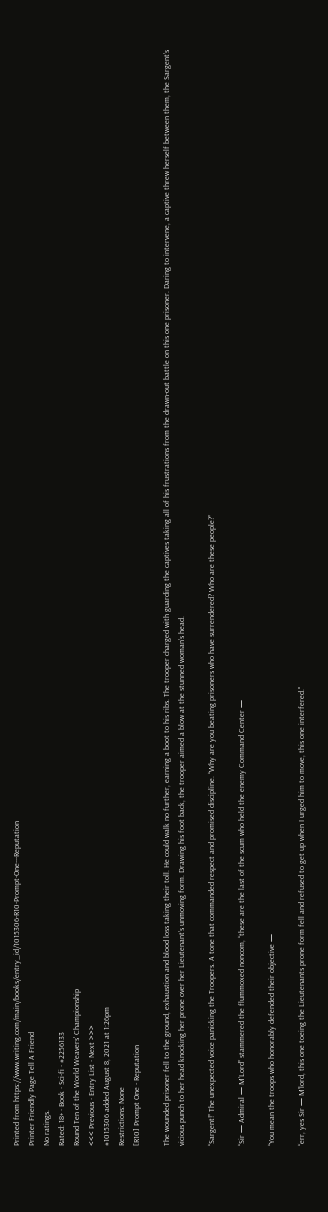Printed from https://www.writing.com/main/books/entry_id/1015306-R10-Prompt-One---Reputation
Printer Friendly Page Tell A Friend
No ratings.
Rated: 18+ · Book · Sci-fi · #2256133
Round Ten of the World Weavers' Championship
<<< Previous · Entry List · Next >>>
#1015306 added August 8, 2021 at 1:26pm
Restrictions: None
[R10] Prompt One - Reputation

The wounded prisoner fell to the ground, exhaustion and blood loss taking their toll. He could walk no further, earning a boot to his ribs. The trooper charged with guarding the captives taking all of his frustrations from the drawn-out battle on this one prisoner. Daring to intervene, a captive threw herself between them, the Sargent’s vicious punch to her head knocking her prone over her Lieutenant’s unmoving form. Drawing his foot back, the trooper aimed a blow at the stunned woman’s head.

“Sargent!” The unexpected voice panicking the Troopers. A tone that commanded respect and promised discipline. “Why are you beating prisoners who have surrendered? Who are these people?”

“Sir — Admiral — M’Lord” stammered the flummoxed noncom, “these are the last of the scum who held the enemy Command Center —

“You mean the troops who honorably defended their objective —

“err, yes Sir — M’lord, this one toeing the Lieutenants prone form fell and refused to get up when I urged him to move, this one interfered."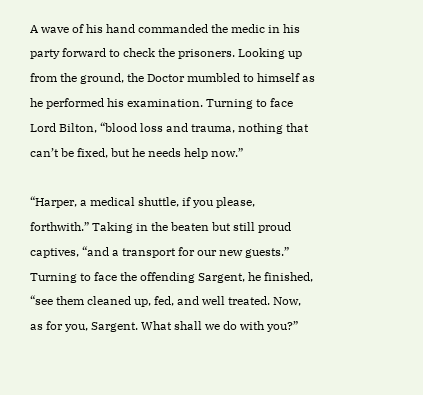A wave of his hand commanded the medic in his party forward to check the prisoners. Looking up from the ground, the Doctor mumbled to himself as he performed his examination. Turning to face Lord Bilton, “blood loss and trauma, nothing that can’t be fixed, but he needs help now.”

“Harper, a medical shuttle, if you please, forthwith.” Taking in the beaten but still proud captives, “and a transport for our new guests.” Turning to face the offending Sargent, he finished, “see them cleaned up, fed, and well treated. Now, as for you, Sargent. What shall we do with you?”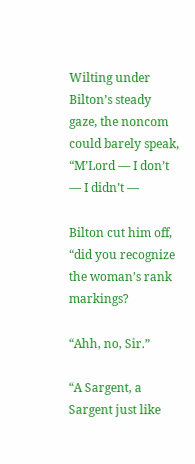Wilting under Bilton’s steady gaze, the noncom could barely speak, “M’Lord — I don’t — I didn’t —

Bilton cut him off, “did you recognize the woman’s rank markings?

“Ahh, no, Sir.”

“A Sargent, a Sargent just like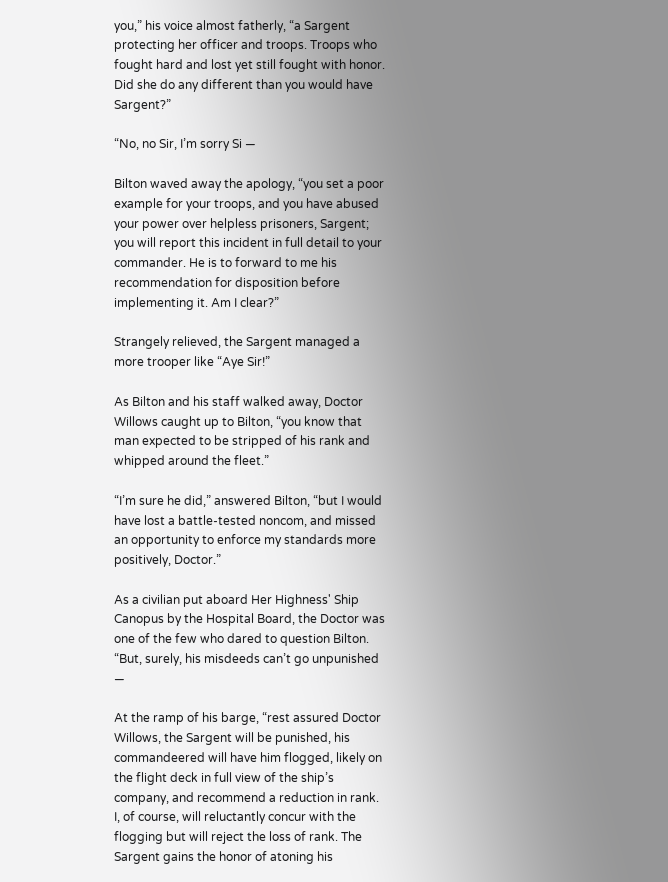you,” his voice almost fatherly, “a Sargent protecting her officer and troops. Troops who fought hard and lost yet still fought with honor. Did she do any different than you would have Sargent?”

“No, no Sir, I’m sorry Si —

Bilton waved away the apology, “you set a poor example for your troops, and you have abused your power over helpless prisoners, Sargent; you will report this incident in full detail to your commander. He is to forward to me his recommendation for disposition before implementing it. Am I clear?”

Strangely relieved, the Sargent managed a more trooper like “Aye Sir!”

As Bilton and his staff walked away, Doctor Willows caught up to Bilton, “you know that man expected to be stripped of his rank and whipped around the fleet.”

“I’m sure he did,” answered Bilton, “but I would have lost a battle-tested noncom, and missed an opportunity to enforce my standards more positively, Doctor.”

As a civilian put aboard Her Highness' Ship Canopus by the Hospital Board, the Doctor was one of the few who dared to question Bilton. “But, surely, his misdeeds can’t go unpunished —

At the ramp of his barge, “rest assured Doctor Willows, the Sargent will be punished, his commandeered will have him flogged, likely on the flight deck in full view of the ship’s company, and recommend a reduction in rank. I, of course, will reluctantly concur with the flogging but will reject the loss of rank. The Sargent gains the honor of atoning his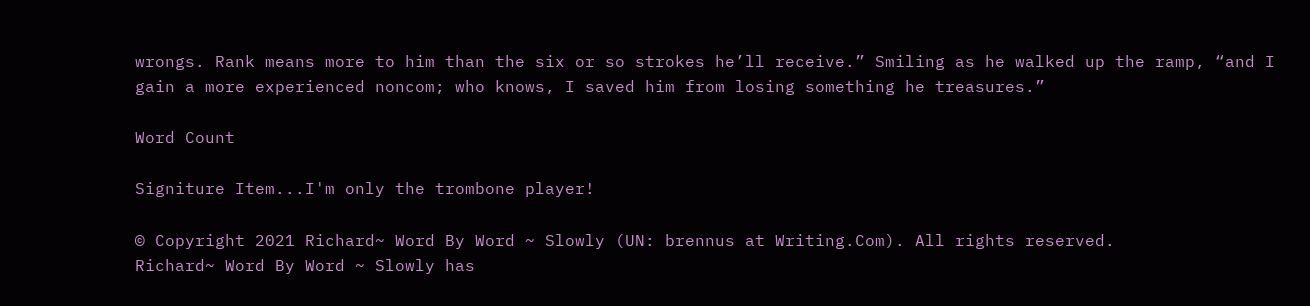wrongs. Rank means more to him than the six or so strokes he’ll receive.” Smiling as he walked up the ramp, “and I gain a more experienced noncom; who knows, I saved him from losing something he treasures.”

Word Count

Signiture Item...I'm only the trombone player!

© Copyright 2021 Richard~ Word By Word ~ Slowly (UN: brennus at Writing.Com). All rights reserved.
Richard~ Word By Word ~ Slowly has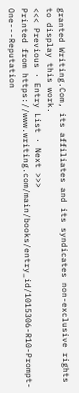granted Writing.Com, its affiliates and its syndicates non-exclusive rights to display this work.
<<< Previous · Entry List · Next >>>
Printed from https://www.writing.com/main/books/entry_id/1015306-R10-Prompt-One---Reputation